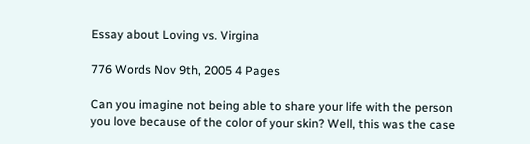Essay about Loving vs. Virgina

776 Words Nov 9th, 2005 4 Pages

Can you imagine not being able to share your life with the person you love because of the color of your skin? Well, this was the case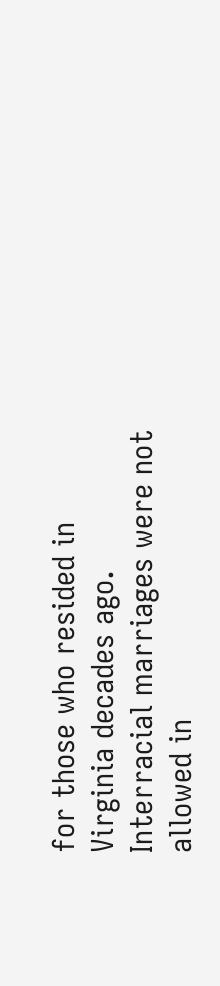for those who resided in Virginia decades ago. Interracial marriages were not allowed in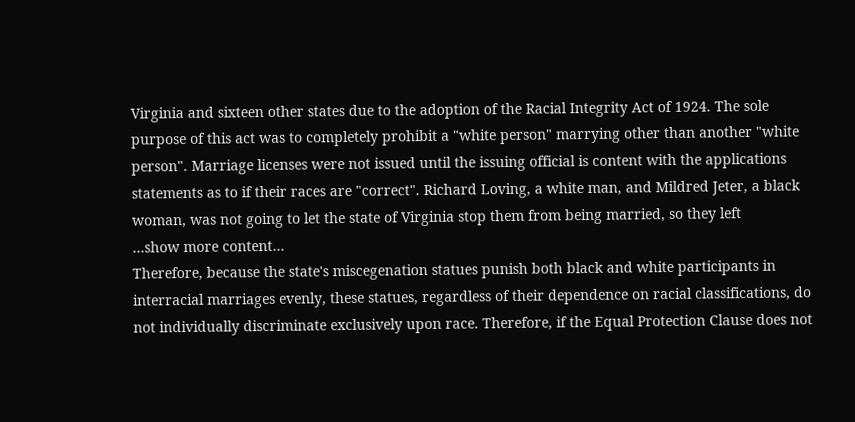Virginia and sixteen other states due to the adoption of the Racial Integrity Act of 1924. The sole purpose of this act was to completely prohibit a "white person" marrying other than another "white person". Marriage licenses were not issued until the issuing official is content with the applications statements as to if their races are "correct". Richard Loving, a white man, and Mildred Jeter, a black woman, was not going to let the state of Virginia stop them from being married, so they left
…show more content…
Therefore, because the state's miscegenation statues punish both black and white participants in interracial marriages evenly, these statues, regardless of their dependence on racial classifications, do not individually discriminate exclusively upon race. Therefore, if the Equal Protection Clause does not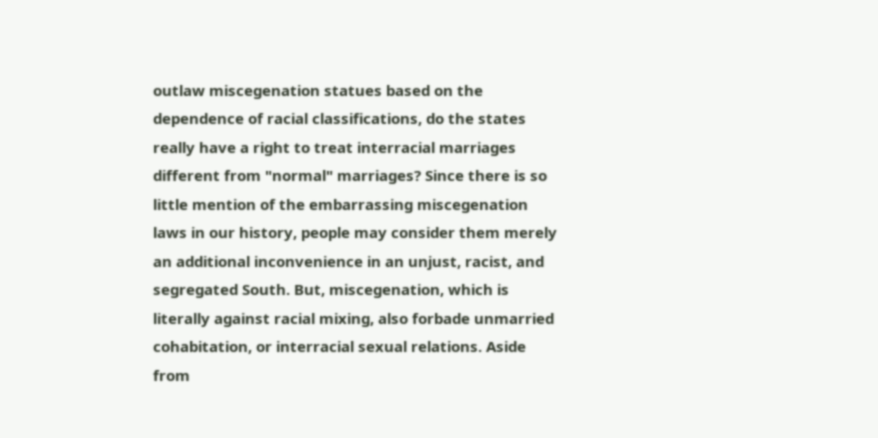outlaw miscegenation statues based on the dependence of racial classifications, do the states really have a right to treat interracial marriages different from "normal" marriages? Since there is so little mention of the embarrassing miscegenation laws in our history, people may consider them merely an additional inconvenience in an unjust, racist, and segregated South. But, miscegenation, which is literally against racial mixing, also forbade unmarried cohabitation, or interracial sexual relations. Aside from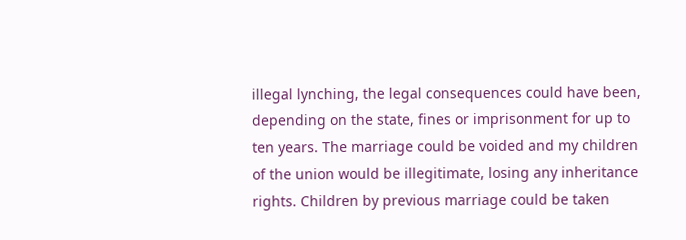illegal lynching, the legal consequences could have been, depending on the state, fines or imprisonment for up to ten years. The marriage could be voided and my children of the union would be illegitimate, losing any inheritance rights. Children by previous marriage could be taken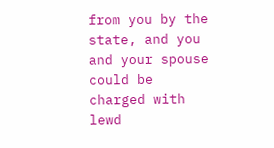from you by the state, and you and your spouse could be charged with lewd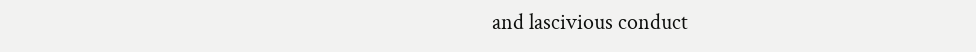and lascivious conduct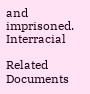and imprisoned. Interracial

Related Documents